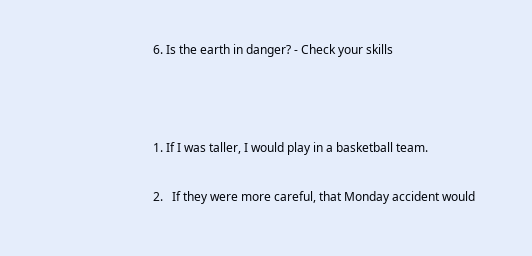6. Is the earth in danger? - Check your skills



1. If I was taller, I would play in a basketball team.

2.   If they were more careful, that Monday accident would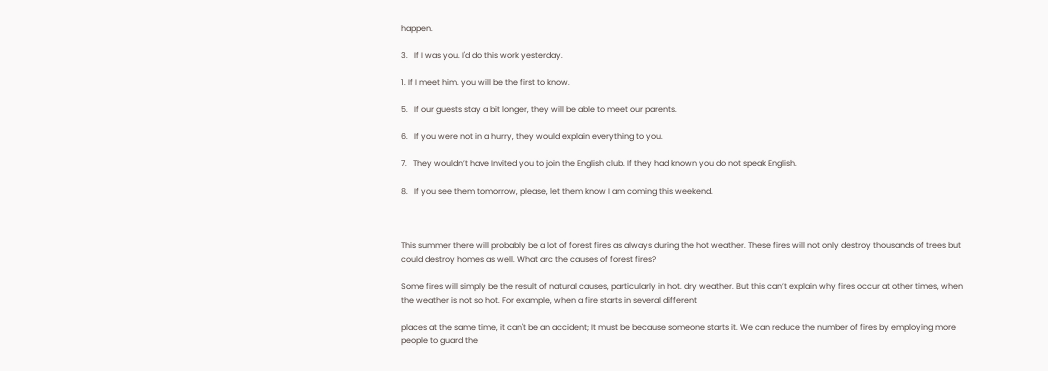happen.

3.   If I was you. I'd do this work yesterday.

1. If I meet him. you will be the first to know.

5.   If our guests stay a bit longer, they will be able to meet our parents.

6.   If you were not in a hurry, they would explain everything to you.

7.   They wouldn’t have Invited you to join the English club. If they had known you do not speak English.

8.   If you see them tomorrow, please, let them know I am coming this weekend.



This summer there will probably be a lot of forest fires as always during the hot weather. These fires will not only destroy thousands of trees but could destroy homes as well. What arc the causes of forest fires?

Some fires will simply be the result of natural causes, particularly in hot. dry weather. But this can’t explain why fires occur at other times, when the weather is not so hot. For example, when a fire starts in several different

places at the same time, it can't be an accident; It must be because someone starts it. We can reduce the number of fires by employing more people to guard the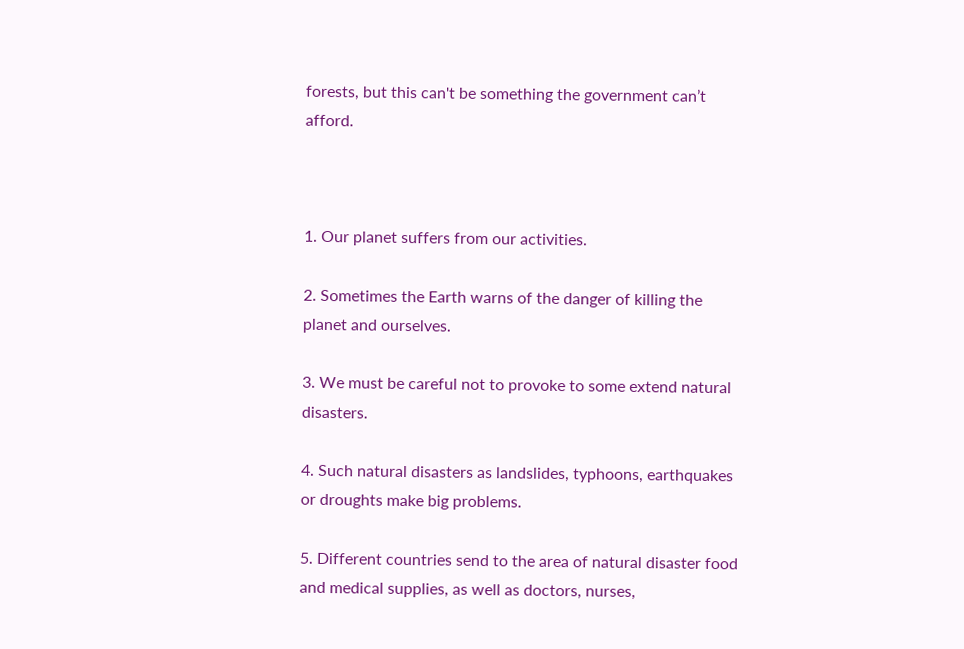forests, but this can't be something the government can’t afford.



1. Our planet suffers from our activities.

2. Sometimes the Earth warns of the danger of killing the planet and ourselves.

3. We must be careful not to provoke to some extend natural disasters.

4. Such natural disasters as landslides, typhoons, earthquakes or droughts make big problems.

5. Different countries send to the area of natural disaster food and medical supplies, as well as doctors, nurses,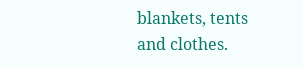blankets, tents and clothes.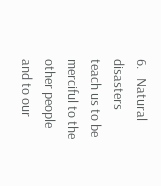6.   Natural disasters teach us to be merciful to the other people and to our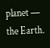planet — the Earth.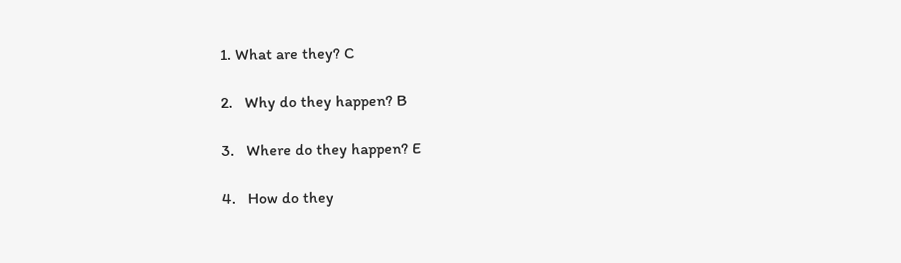1. What are they? C

2.   Why do they happen? B

3.   Where do they happen? E

4.   How do they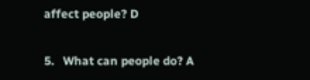affect people? D

5.   What can people do? A